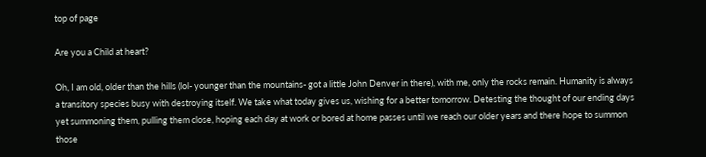top of page

Are you a Child at heart?

Oh, I am old, older than the hills (lol- younger than the mountains- got a little John Denver in there), with me, only the rocks remain. Humanity is always a transitory species busy with destroying itself. We take what today gives us, wishing for a better tomorrow. Detesting the thought of our ending days yet summoning them, pulling them close, hoping each day at work or bored at home passes until we reach our older years and there hope to summon those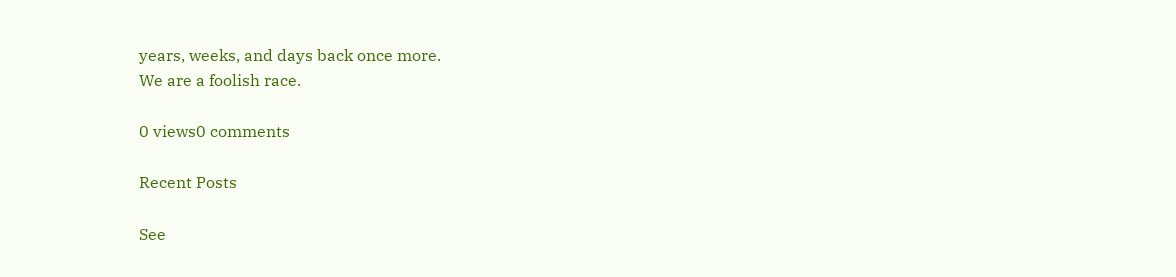years, weeks, and days back once more.
We are a foolish race.

0 views0 comments

Recent Posts

See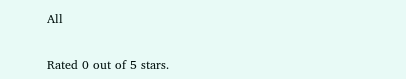All


Rated 0 out of 5 stars.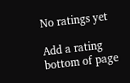No ratings yet

Add a rating
bottom of page